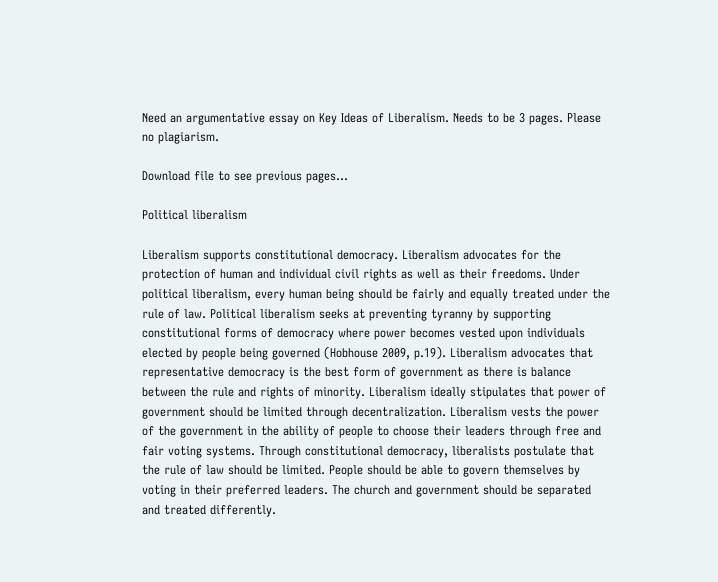Need an argumentative essay on Key Ideas of Liberalism. Needs to be 3 pages. Please no plagiarism.

Download file to see previous pages…

Political liberalism

Liberalism supports constitutional democracy. Liberalism advocates for the protection of human and individual civil rights as well as their freedoms. Under political liberalism, every human being should be fairly and equally treated under the rule of law. Political liberalism seeks at preventing tyranny by supporting constitutional forms of democracy where power becomes vested upon individuals elected by people being governed (Hobhouse 2009, p.19). Liberalism advocates that representative democracy is the best form of government as there is balance between the rule and rights of minority. Liberalism ideally stipulates that power of government should be limited through decentralization. Liberalism vests the power of the government in the ability of people to choose their leaders through free and fair voting systems. Through constitutional democracy, liberalists postulate that the rule of law should be limited. People should be able to govern themselves by voting in their preferred leaders. The church and government should be separated and treated differently.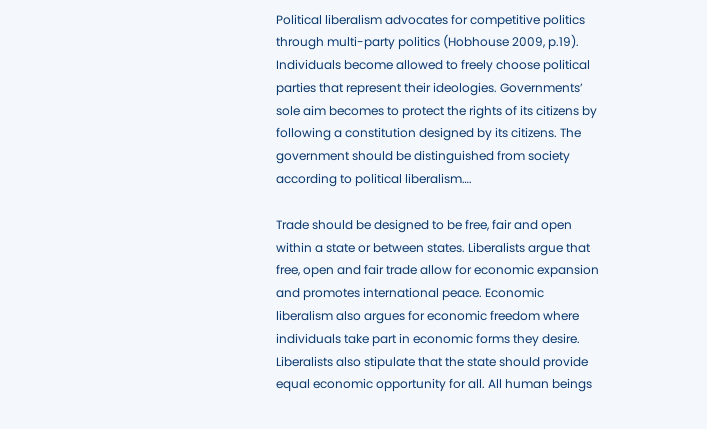Political liberalism advocates for competitive politics through multi-party politics (Hobhouse 2009, p.19). Individuals become allowed to freely choose political parties that represent their ideologies. Governments’ sole aim becomes to protect the rights of its citizens by following a constitution designed by its citizens. The government should be distinguished from society according to political liberalism….

Trade should be designed to be free, fair and open within a state or between states. Liberalists argue that free, open and fair trade allow for economic expansion and promotes international peace. Economic liberalism also argues for economic freedom where individuals take part in economic forms they desire. Liberalists also stipulate that the state should provide equal economic opportunity for all. All human beings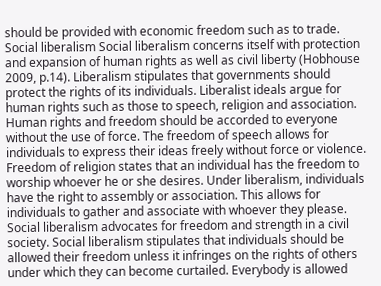should be provided with economic freedom such as to trade. Social liberalism Social liberalism concerns itself with protection and expansion of human rights as well as civil liberty (Hobhouse 2009, p.14). Liberalism stipulates that governments should protect the rights of its individuals. Liberalist ideals argue for human rights such as those to speech, religion and association. Human rights and freedom should be accorded to everyone without the use of force. The freedom of speech allows for individuals to express their ideas freely without force or violence. Freedom of religion states that an individual has the freedom to worship whoever he or she desires. Under liberalism, individuals have the right to assembly or association. This allows for individuals to gather and associate with whoever they please. Social liberalism advocates for freedom and strength in a civil society. Social liberalism stipulates that individuals should be allowed their freedom unless it infringes on the rights of others under which they can become curtailed. Everybody is allowed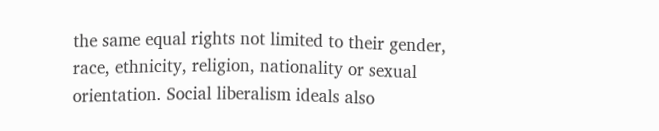the same equal rights not limited to their gender, race, ethnicity, religion, nationality or sexual orientation. Social liberalism ideals also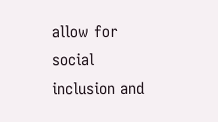allow for social inclusion and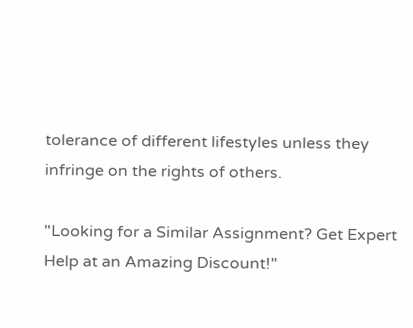tolerance of different lifestyles unless they infringe on the rights of others.

"Looking for a Similar Assignment? Get Expert Help at an Amazing Discount!"